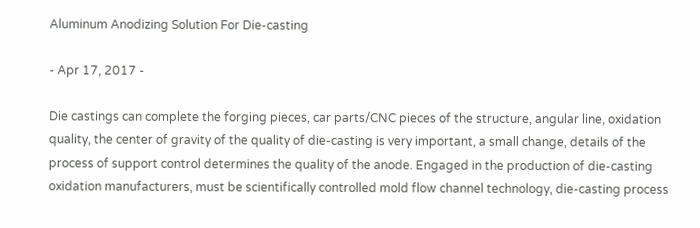Aluminum Anodizing Solution For Die-casting

- Apr 17, 2017 -

Die castings can complete the forging pieces, car parts/CNC pieces of the structure, angular line, oxidation quality, the center of gravity of the quality of die-casting is very important, a small change, details of the process of support control determines the quality of the anode. Engaged in the production of die-casting oxidation manufacturers, must be scientifically controlled mold flow channel technology, die-casting process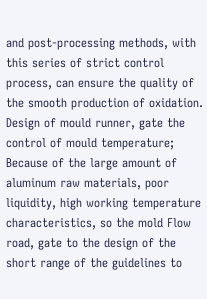and post-processing methods, with this series of strict control process, can ensure the quality of the smooth production of oxidation. Design of mould runner, gate the control of mould temperature; Because of the large amount of aluminum raw materials, poor liquidity, high working temperature characteristics, so the mold Flow road, gate to the design of the short range of the guidelines to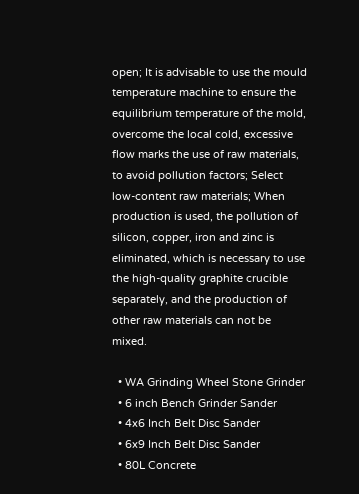open; It is advisable to use the mould temperature machine to ensure the equilibrium temperature of the mold, overcome the local cold, excessive flow marks the use of raw materials, to avoid pollution factors; Select low-content raw materials; When production is used, the pollution of silicon, copper, iron and zinc is eliminated, which is necessary to use the high-quality graphite crucible separately, and the production of other raw materials can not be mixed.

  • WA Grinding Wheel Stone Grinder
  • 6 inch Bench Grinder Sander
  • 4x6 Inch Belt Disc Sander
  • 6x9 Inch Belt Disc Sander
  • 80L Concrete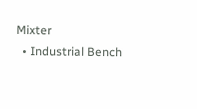Mixter
  • Industrial Bench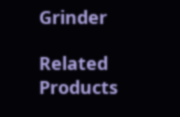Grinder

Related Products